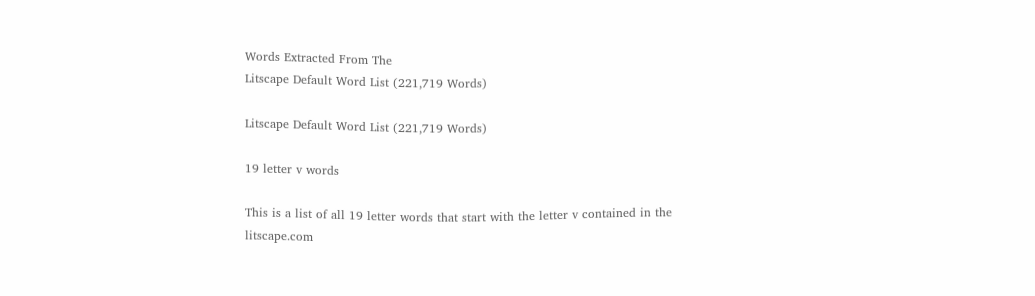Words Extracted From The
Litscape Default Word List (221,719 Words)

Litscape Default Word List (221,719 Words)

19 letter v words

This is a list of all 19 letter words that start with the letter v contained in the litscape.com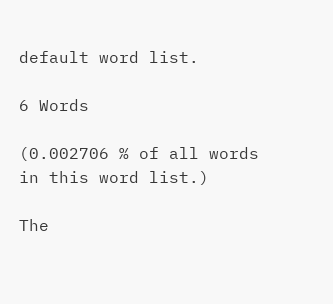default word list.

6 Words

(0.002706 % of all words in this word list.)

The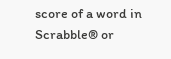score of a word in Scrabble® or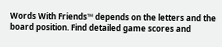Words With Friends™ depends on the letters and the board position. Find detailed game scores and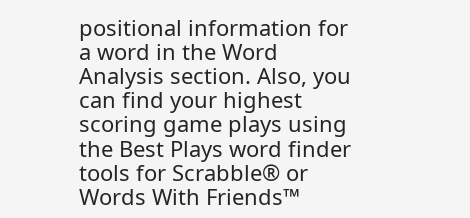positional information for a word in the Word Analysis section. Also, you can find your highest scoring game plays using the Best Plays word finder tools for Scrabble® or Words With Friends™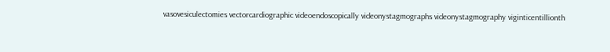vasovesiculectomies vectorcardiographic videoendoscopically videonystagmographs videonystagmography viginticentillionth